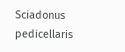Sciadonus pedicellaris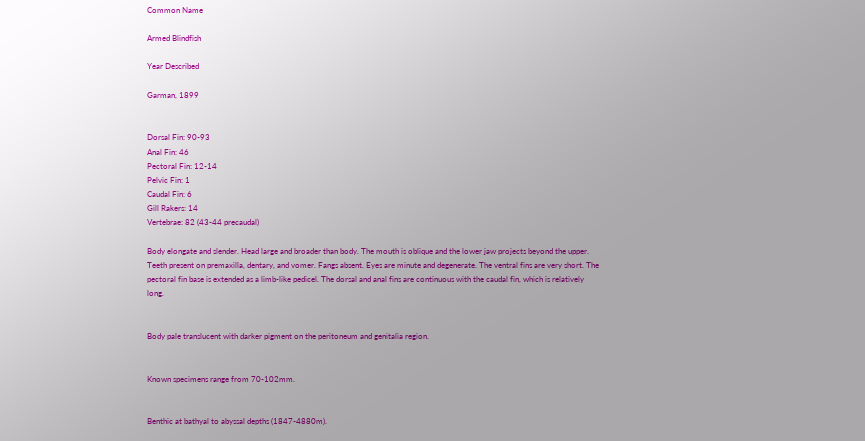Common Name

Armed Blindfish

Year Described

Garman, 1899


Dorsal Fin: 90-93
Anal Fin: 46
Pectoral Fin: 12-14
Pelvic Fin: 1
Caudal Fin: 6
Gill Rakers: 14
Vertebrae: 82 (43-44 precaudal)

Body elongate and slender. Head large and broader than body. The mouth is oblique and the lower jaw projects beyond the upper. Teeth present on premaxilla, dentary, and vomer. Fangs absent. Eyes are minute and degenerate. The ventral fins are very short. The pectoral fin base is extended as a limb-like pedicel. The dorsal and anal fins are continuous with the caudal fin, which is relatively long.


Body pale translucent with darker pigment on the peritoneum and genitalia region.


Known specimens range from 70-102mm.


Benthic at bathyal to abyssal depths (1847-4880m).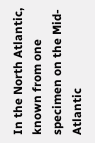In the North Atlantic, known from one specimen on the Mid-Atlantic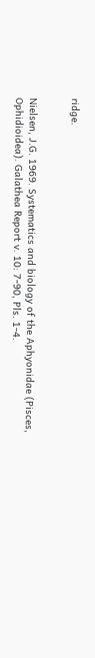ridge.


Nielsen, J.G. 1969. Systematics and biology of the Aphyonidae (Pisces, Ophidioidea). Galathea Report v. 10: 7-90, Pls. 1-4.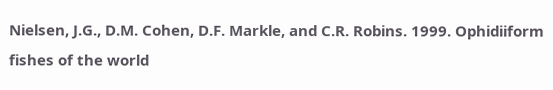Nielsen, J.G., D.M. Cohen, D.F. Markle, and C.R. Robins. 1999. Ophidiiform fishes of the world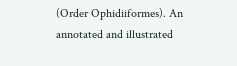(Order Ophidiiformes). An annotated and illustrated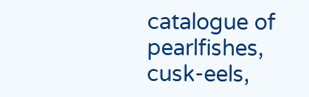catalogue of pearlfishes, cusk-eels,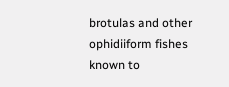brotulas and other ophidiiform fishes known to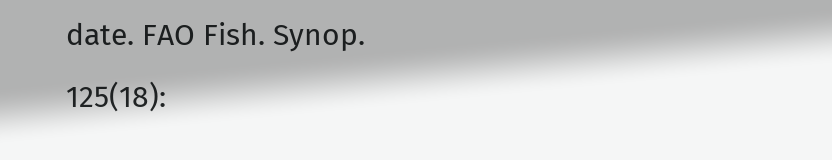date. FAO Fish. Synop. 125(18):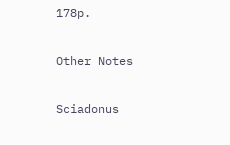178p.

Other Notes

Sciadonus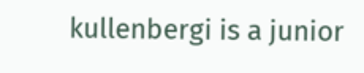kullenbergi is a junior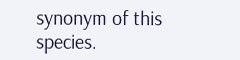synonym of this species.